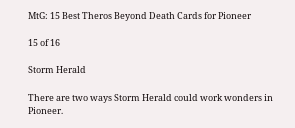MtG: 15 Best Theros Beyond Death Cards for Pioneer

15 of 16

Storm Herald

There are two ways Storm Herald could work wonders in Pioneer.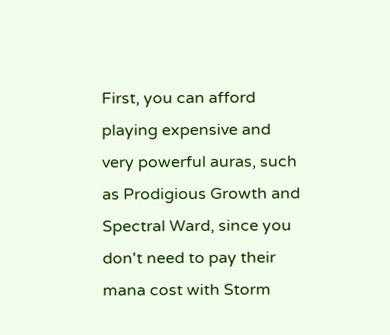First, you can afford playing expensive and very powerful auras, such as Prodigious Growth and Spectral Ward, since you don't need to pay their mana cost with Storm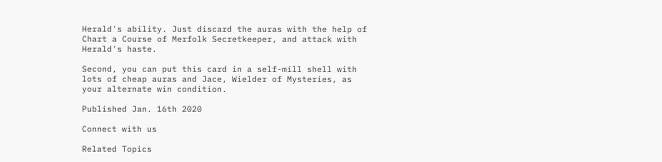Herald's ability. Just discard the auras with the help of Chart a Course of Merfolk Secretkeeper, and attack with Herald's haste.

Second, you can put this card in a self-mill shell with lots of cheap auras and Jace, Wielder of Mysteries, as your alternate win condition.

Published Jan. 16th 2020

Connect with us

Related Topics